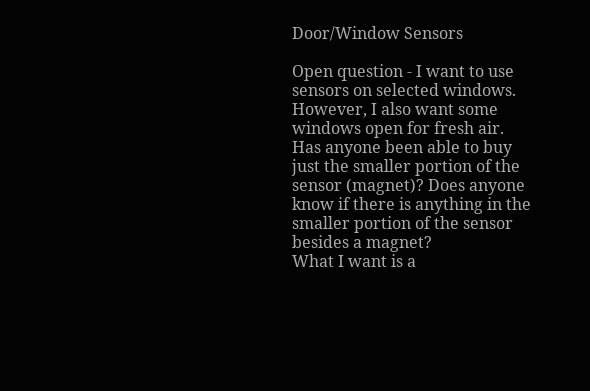Door/Window Sensors

Open question - I want to use sensors on selected windows. However, I also want some windows open for fresh air. Has anyone been able to buy just the smaller portion of the sensor (magnet)? Does anyone know if there is anything in the smaller portion of the sensor besides a magnet?
What I want is a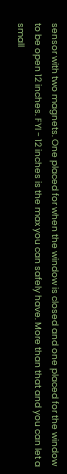sensor with two magnets. One placed for when the window is closed and one placed for the window to be open 12 inches. FYI - 12 inches is the max you can safely have. More than that and you can let a small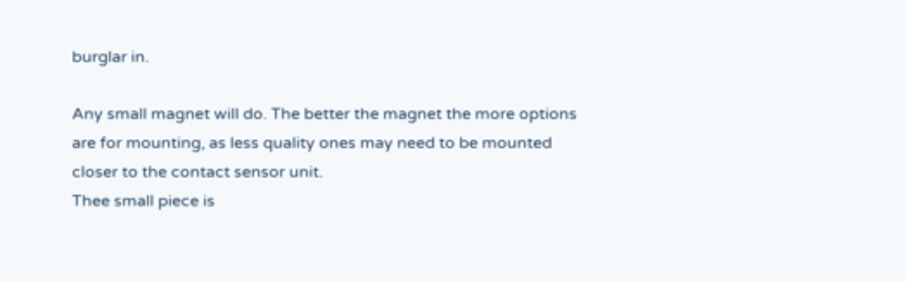burglar in.

Any small magnet will do. The better the magnet the more options are for mounting, as less quality ones may need to be mounted closer to the contact sensor unit.
Thee small piece is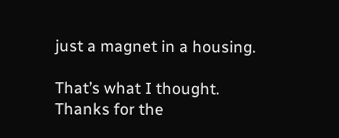just a magnet in a housing.

That’s what I thought. Thanks for the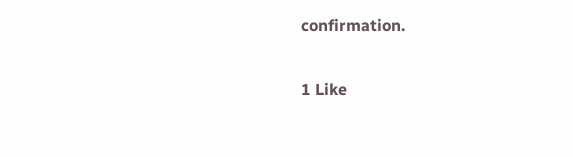confirmation.

1 Like